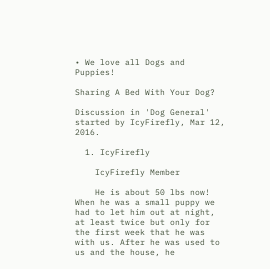• We love all Dogs and Puppies!

Sharing A Bed With Your Dog?

Discussion in 'Dog General' started by IcyFirefly, Mar 12, 2016.

  1. IcyFirefly

    IcyFirefly Member

    He is about 50 lbs now! When he was a small puppy we had to let him out at night, at least twice but only for the first week that he was with us. After he was used to us and the house, he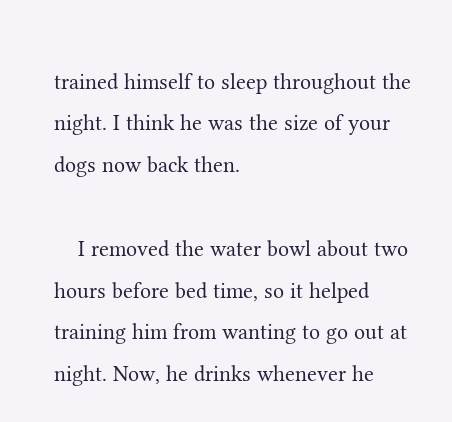trained himself to sleep throughout the night. I think he was the size of your dogs now back then.

    I removed the water bowl about two hours before bed time, so it helped training him from wanting to go out at night. Now, he drinks whenever he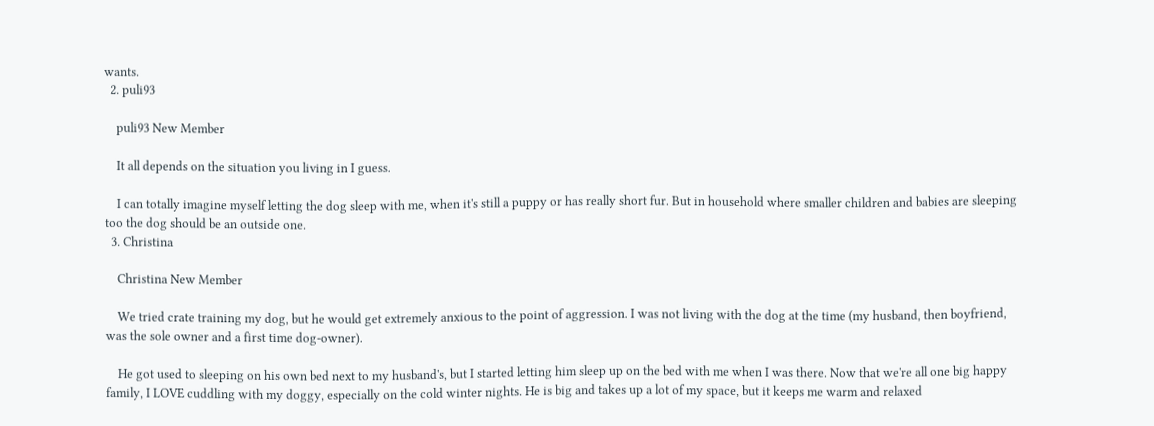wants.
  2. puli93

    puli93 New Member

    It all depends on the situation you living in I guess.

    I can totally imagine myself letting the dog sleep with me, when it's still a puppy or has really short fur. But in household where smaller children and babies are sleeping too the dog should be an outside one.
  3. Christina

    Christina New Member

    We tried crate training my dog, but he would get extremely anxious to the point of aggression. I was not living with the dog at the time (my husband, then boyfriend, was the sole owner and a first time dog-owner).

    He got used to sleeping on his own bed next to my husband's, but I started letting him sleep up on the bed with me when I was there. Now that we're all one big happy family, I LOVE cuddling with my doggy, especially on the cold winter nights. He is big and takes up a lot of my space, but it keeps me warm and relaxed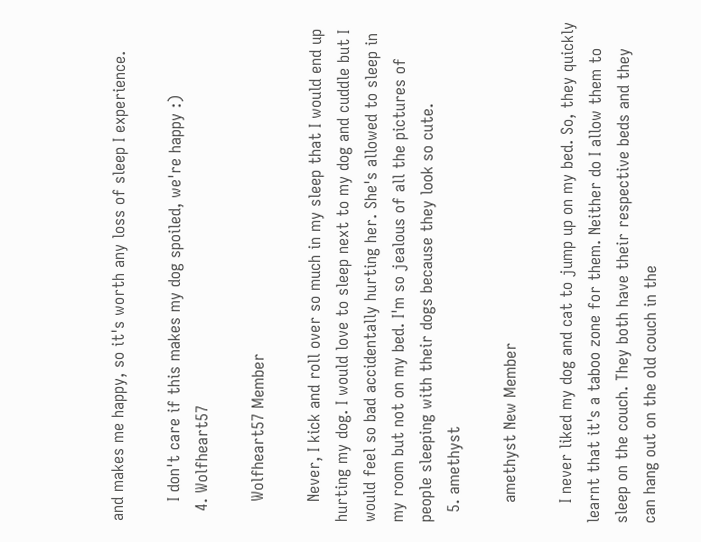and makes me happy, so it's worth any loss of sleep I experience.

    I don't care if this makes my dog spoiled, we're happy :)
  4. Wolfheart57

    Wolfheart57 Member

    Never, I kick and roll over so much in my sleep that I would end up hurting my dog. I would love to sleep next to my dog and cuddle but I would feel so bad accidentally hurting her. She's allowed to sleep in my room but not on my bed. I'm so jealous of all the pictures of people sleeping with their dogs because they look so cute.
  5. amethyst

    amethyst New Member

    I never liked my dog and cat to jump up on my bed. So, they quickly learnt that it's a taboo zone for them. Neither do I allow them to sleep on the couch. They both have their respective beds and they can hang out on the old couch in the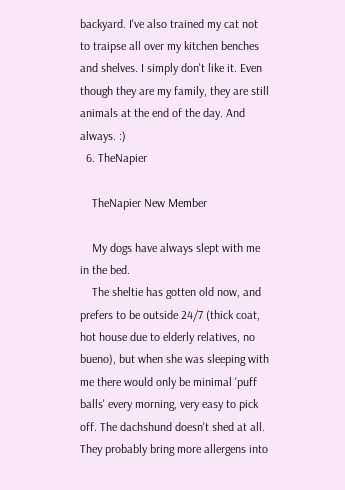backyard. I've also trained my cat not to traipse all over my kitchen benches and shelves. I simply don't like it. Even though they are my family, they are still animals at the end of the day. And always. :)
  6. TheNapier

    TheNapier New Member

    My dogs have always slept with me in the bed.
    The sheltie has gotten old now, and prefers to be outside 24/7 (thick coat, hot house due to elderly relatives, no bueno), but when she was sleeping with me there would only be minimal 'puff balls' every morning, very easy to pick off. The dachshund doesn't shed at all. They probably bring more allergens into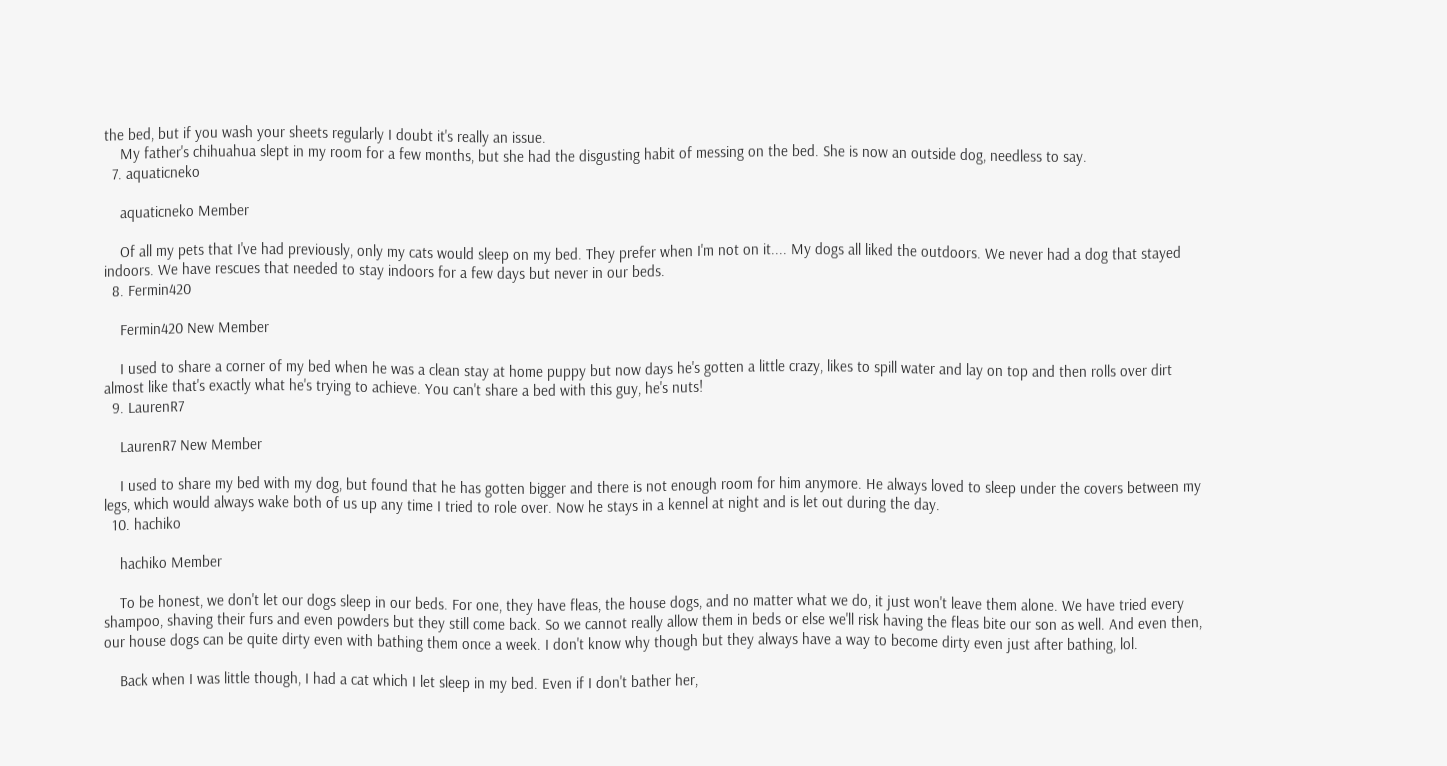the bed, but if you wash your sheets regularly I doubt it's really an issue.
    My father's chihuahua slept in my room for a few months, but she had the disgusting habit of messing on the bed. She is now an outside dog, needless to say.
  7. aquaticneko

    aquaticneko Member

    Of all my pets that I've had previously, only my cats would sleep on my bed. They prefer when I'm not on it.... My dogs all liked the outdoors. We never had a dog that stayed indoors. We have rescues that needed to stay indoors for a few days but never in our beds.
  8. Fermin420

    Fermin420 New Member

    I used to share a corner of my bed when he was a clean stay at home puppy but now days he's gotten a little crazy, likes to spill water and lay on top and then rolls over dirt almost like that's exactly what he's trying to achieve. You can't share a bed with this guy, he's nuts!
  9. LaurenR7

    LaurenR7 New Member

    I used to share my bed with my dog, but found that he has gotten bigger and there is not enough room for him anymore. He always loved to sleep under the covers between my legs, which would always wake both of us up any time I tried to role over. Now he stays in a kennel at night and is let out during the day.
  10. hachiko

    hachiko Member

    To be honest, we don't let our dogs sleep in our beds. For one, they have fleas, the house dogs, and no matter what we do, it just won't leave them alone. We have tried every shampoo, shaving their furs and even powders but they still come back. So we cannot really allow them in beds or else we'll risk having the fleas bite our son as well. And even then, our house dogs can be quite dirty even with bathing them once a week. I don't know why though but they always have a way to become dirty even just after bathing, lol.

    Back when I was little though, I had a cat which I let sleep in my bed. Even if I don't bather her,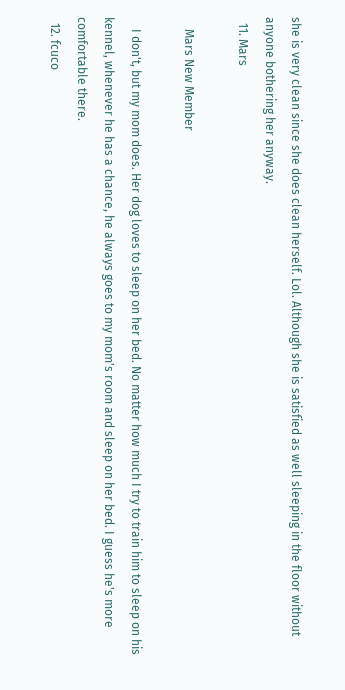she is very clean since she does clean herself. Lol. Although she is satisfied as well sleeping in the floor without anyone bothering her anyway.
  11. Mars

    Mars New Member

    I don't, but my mom does. Her dog loves to sleep on her bed. No matter how much I try to train him to sleep on his kennel, whenever he has a chance, he always goes to my mom's room and sleep on her bed. I guess he's more comfortable there.
  12. fcuco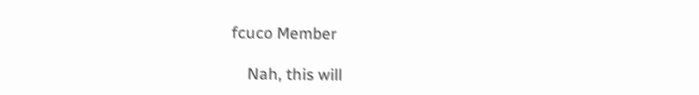fcuco Member

    Nah, this will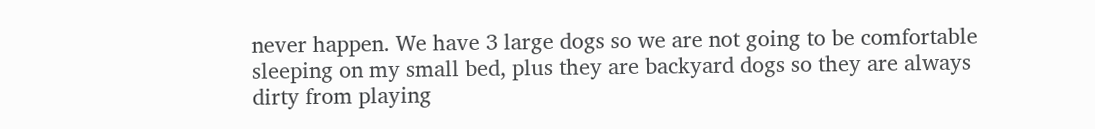never happen. We have 3 large dogs so we are not going to be comfortable sleeping on my small bed, plus they are backyard dogs so they are always dirty from playing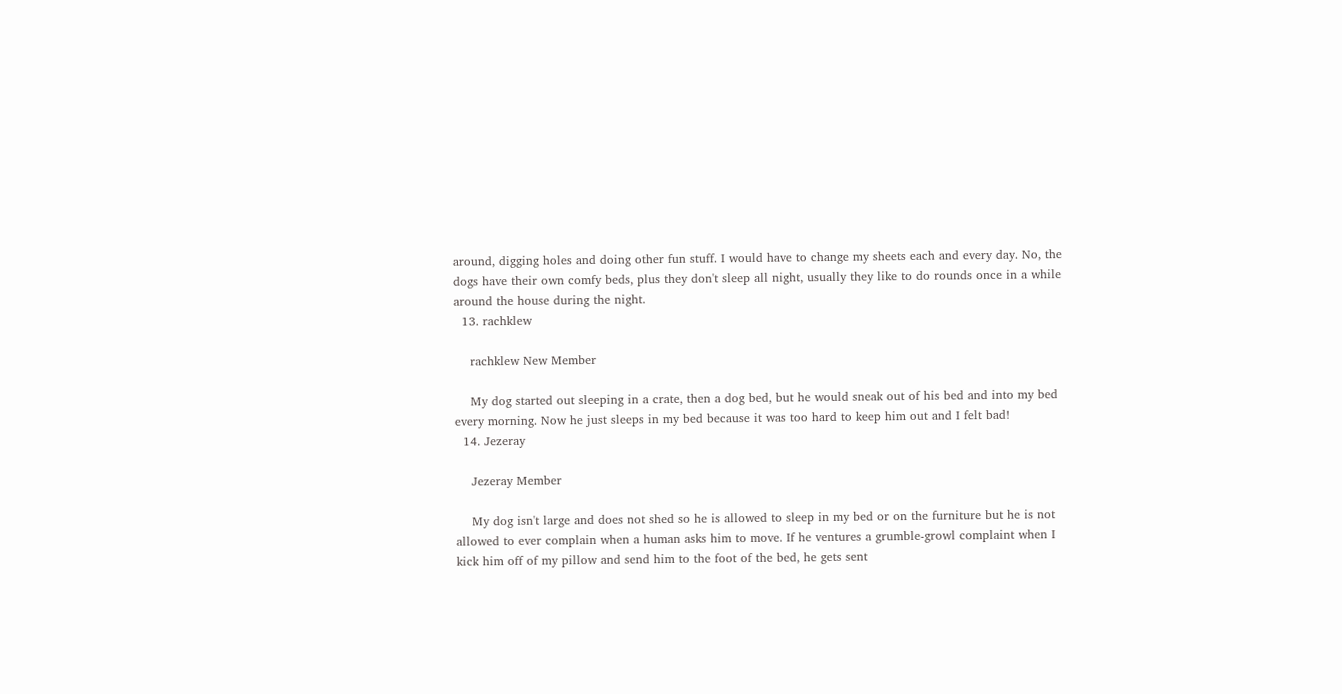around, digging holes and doing other fun stuff. I would have to change my sheets each and every day. No, the dogs have their own comfy beds, plus they don't sleep all night, usually they like to do rounds once in a while around the house during the night.
  13. rachklew

    rachklew New Member

    My dog started out sleeping in a crate, then a dog bed, but he would sneak out of his bed and into my bed every morning. Now he just sleeps in my bed because it was too hard to keep him out and I felt bad!
  14. Jezeray

    Jezeray Member

    My dog isn't large and does not shed so he is allowed to sleep in my bed or on the furniture but he is not allowed to ever complain when a human asks him to move. If he ventures a grumble-growl complaint when I kick him off of my pillow and send him to the foot of the bed, he gets sent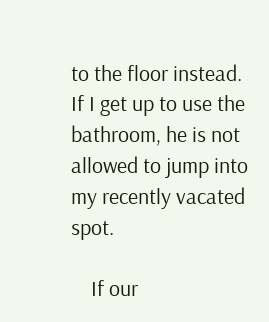to the floor instead. If I get up to use the bathroom, he is not allowed to jump into my recently vacated spot.

    If our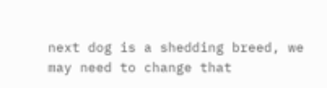next dog is a shedding breed, we may need to change that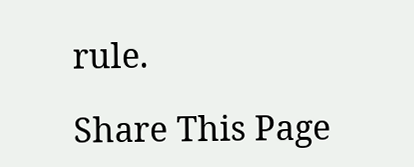rule.

Share This Page